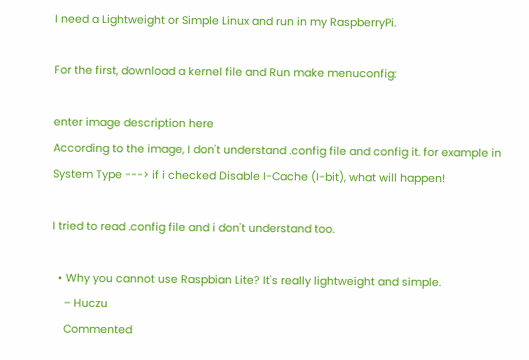I need a Lightweight or Simple Linux and run in my RaspberryPi.

For the first, download a kernel file and Run make menuconfig:

enter image description here
According to the image, I don't understand .config file and config it. for example in System Type ---> if i checked Disable I-Cache (I-bit), what will happen!

I tried to read .config file and i don't understand too.

  • Why you cannot use Raspbian Lite? It's really lightweight and simple.
    – Huczu
    Commented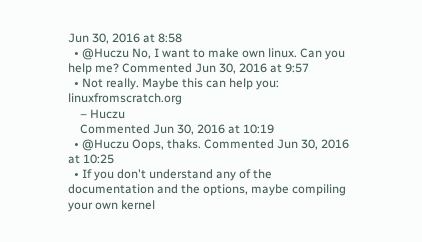Jun 30, 2016 at 8:58
  • @Huczu No, I want to make own linux. Can you help me? Commented Jun 30, 2016 at 9:57
  • Not really. Maybe this can help you: linuxfromscratch.org
    – Huczu
    Commented Jun 30, 2016 at 10:19
  • @Huczu Oops, thaks. Commented Jun 30, 2016 at 10:25
  • If you don't understand any of the documentation and the options, maybe compiling your own kernel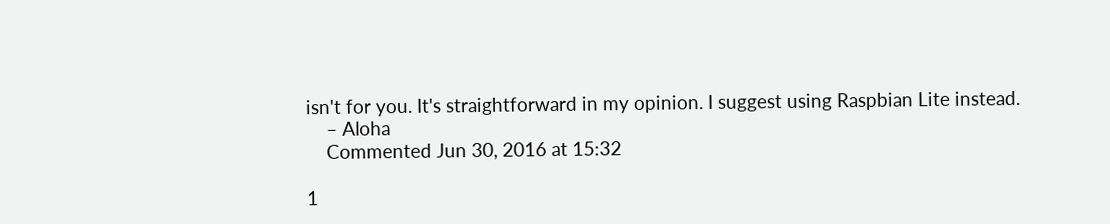isn't for you. It's straightforward in my opinion. I suggest using Raspbian Lite instead.
    – Aloha
    Commented Jun 30, 2016 at 15:32

1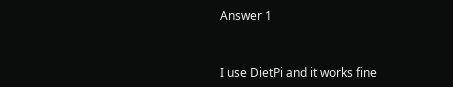Answer 1


I use DietPi and it works fine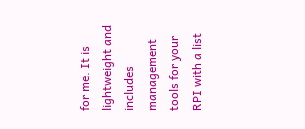for me. It is lightweight and includes management tools for your RPI with a list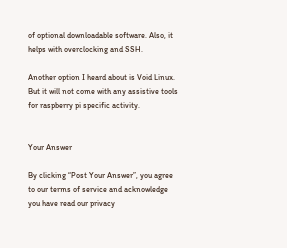of optional downloadable software. Also, it helps with overclocking and SSH.

Another option I heard about is Void Linux. But it will not come with any assistive tools for raspberry pi specific activity.


Your Answer

By clicking “Post Your Answer”, you agree to our terms of service and acknowledge you have read our privacy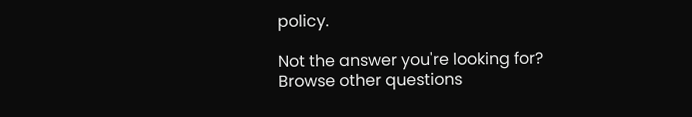policy.

Not the answer you're looking for? Browse other questions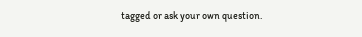tagged or ask your own question.